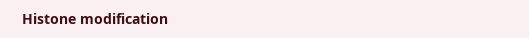Histone modification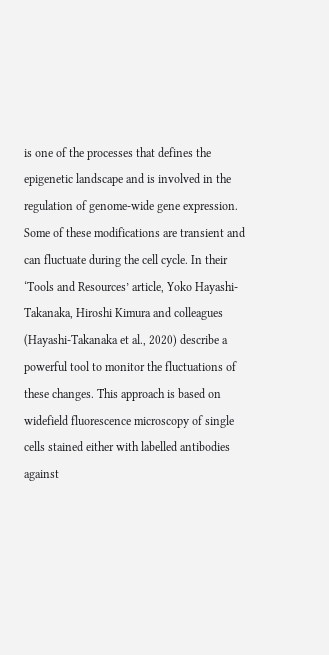is one of the processes that defines the epigenetic landscape and is involved in the regulation of genome-wide gene expression. Some of these modifications are transient and can fluctuate during the cell cycle. In their ‘Tools and Resources’ article, Yoko Hayashi-Takanaka, Hiroshi Kimura and colleagues (Hayashi-Takanaka et al., 2020) describe a powerful tool to monitor the fluctuations of these changes. This approach is based on widefield fluorescence microscopy of single cells stained either with labelled antibodies against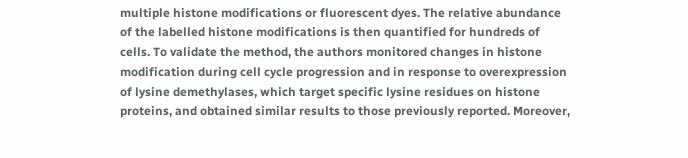multiple histone modifications or fluorescent dyes. The relative abundance of the labelled histone modifications is then quantified for hundreds of cells. To validate the method, the authors monitored changes in histone modification during cell cycle progression and in response to overexpression of lysine demethylases, which target specific lysine residues on histone proteins, and obtained similar results to those previously reported. Moreover,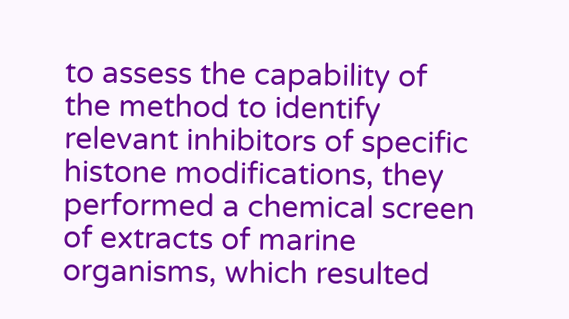to assess the capability of the method to identify relevant inhibitors of specific histone modifications, they performed a chemical screen of extracts of marine organisms, which resulted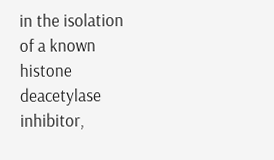in the isolation of a known histone deacetylase inhibitor,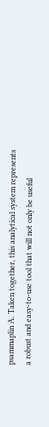psammaplin A. Taken together, this analytical system represents a robust and easy-to-use tool that will not only be useful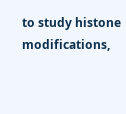to study histone modifications,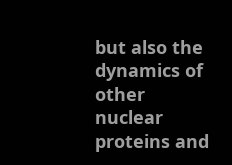but also the dynamics of other nuclear proteins and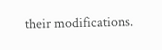their modifications.